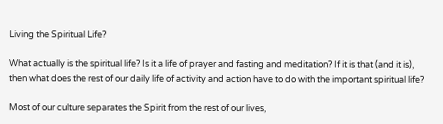Living the Spiritual Life?

What actually is the spiritual life? Is it a life of prayer and fasting and meditation? If it is that (and it is), then what does the rest of our daily life of activity and action have to do with the important spiritual life?

Most of our culture separates the Spirit from the rest of our lives,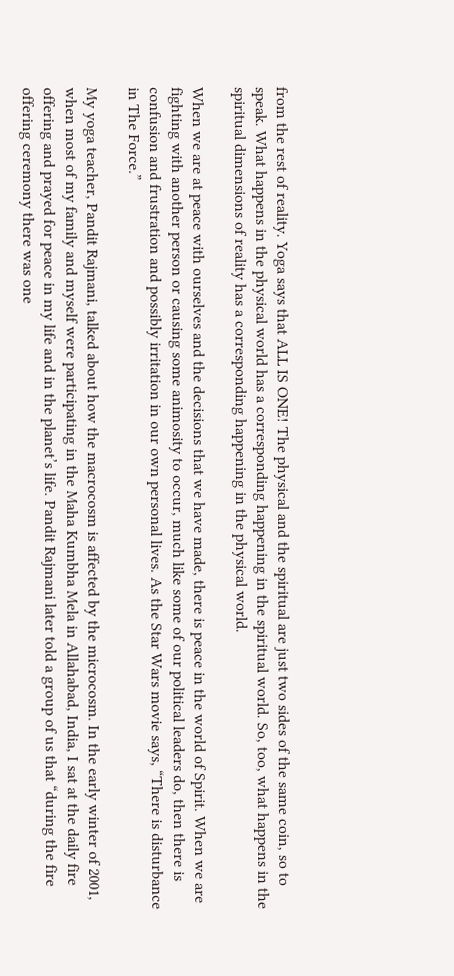from the rest of reality. Yoga says that ALL IS ONE! The physical and the spiritual are just two sides of the same coin, so to speak. What happens in the physical world has a corresponding happening in the spiritual world. So, too, what happens in the spiritual dimensions of reality has a corresponding happening in the physical world.

When we are at peace with ourselves and the decisions that we have made, there is peace in the world of Spirit. When we are fighting with another person or causing some animosity to occur, much like some of our political leaders do, then there is confusion and frustration and possibly irritation in our own personal lives. As the Star Wars movie says, “There is disturbance in The Force.”

My yoga teacher, Pandit Rajmani, talked about how the macrocosm is affected by the microcosm. In the early winter of 2001, when most of my family and myself were participating in the Maha Kumbha Mela in Allahabad, India, I sat at the daily fire offering and prayed for peace in my life and in the planet’s life. Pandit Rajmani later told a group of us that “during the fire offering ceremony there was one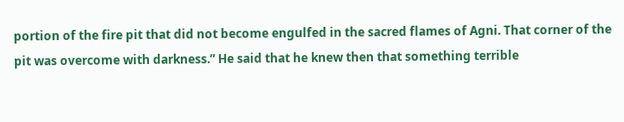portion of the fire pit that did not become engulfed in the sacred flames of Agni. That corner of the pit was overcome with darkness.” He said that he knew then that something terrible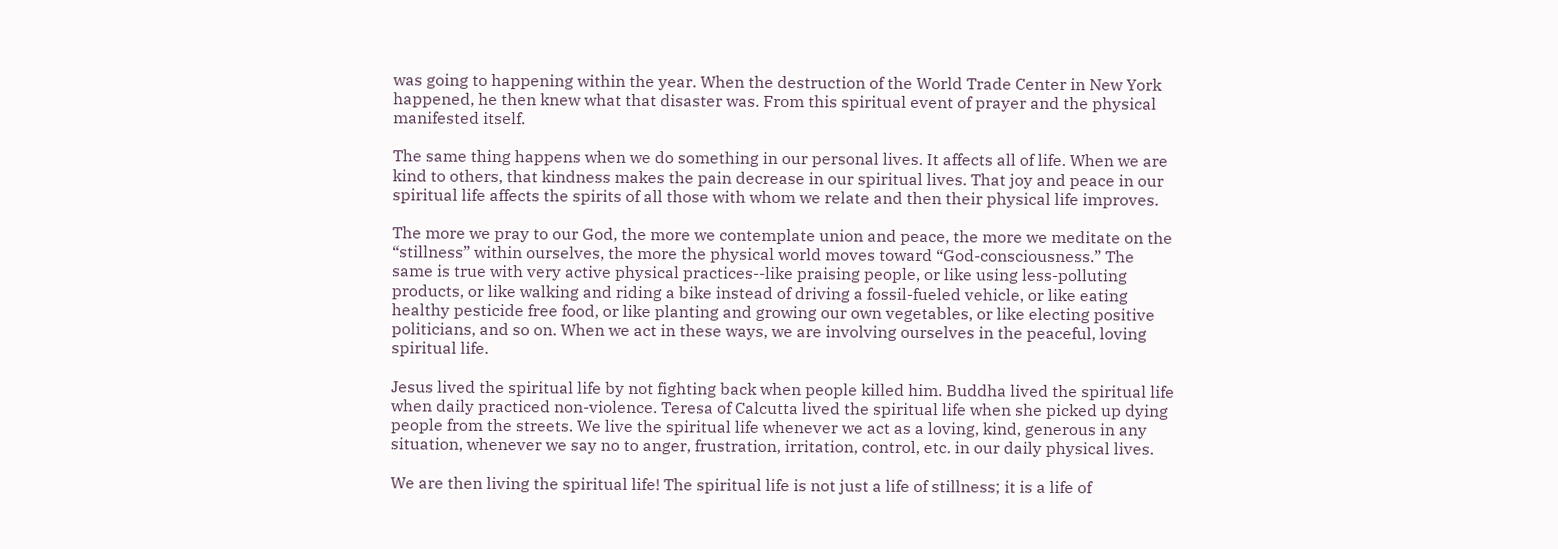was going to happening within the year. When the destruction of the World Trade Center in New York happened, he then knew what that disaster was. From this spiritual event of prayer and the physical manifested itself.

The same thing happens when we do something in our personal lives. It affects all of life. When we are kind to others, that kindness makes the pain decrease in our spiritual lives. That joy and peace in our spiritual life affects the spirits of all those with whom we relate and then their physical life improves.

The more we pray to our God, the more we contemplate union and peace, the more we meditate on the “stillness” within ourselves, the more the physical world moves toward “God-consciousness.” The same is true with very active physical practices--like praising people, or like using less-polluting products, or like walking and riding a bike instead of driving a fossil-fueled vehicle, or like eating healthy pesticide free food, or like planting and growing our own vegetables, or like electing positive politicians, and so on. When we act in these ways, we are involving ourselves in the peaceful, loving spiritual life.

Jesus lived the spiritual life by not fighting back when people killed him. Buddha lived the spiritual life when daily practiced non-violence. Teresa of Calcutta lived the spiritual life when she picked up dying people from the streets. We live the spiritual life whenever we act as a loving, kind, generous in any situation, whenever we say no to anger, frustration, irritation, control, etc. in our daily physical lives.

We are then living the spiritual life! The spiritual life is not just a life of stillness; it is a life of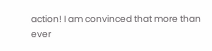action! I am convinced that more than ever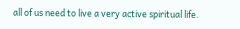all of us need to live a very active spiritual life.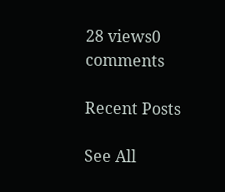28 views0 comments

Recent Posts

See All